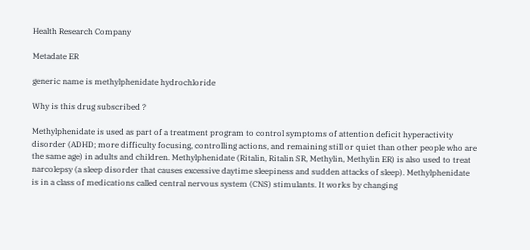Health Research Company

Metadate ER

generic name is methylphenidate hydrochloride

Why is this drug subscribed ?

Methylphenidate is used as part of a treatment program to control symptoms of attention deficit hyperactivity disorder (ADHD; more difficulty focusing, controlling actions, and remaining still or quiet than other people who are the same age) in adults and children. Methylphenidate (Ritalin, Ritalin SR, Methylin, Methylin ER) is also used to treat narcolepsy (a sleep disorder that causes excessive daytime sleepiness and sudden attacks of sleep). Methylphenidate is in a class of medications called central nervous system (CNS) stimulants. It works by changing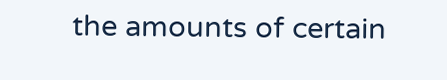the amounts of certain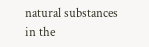natural substances in the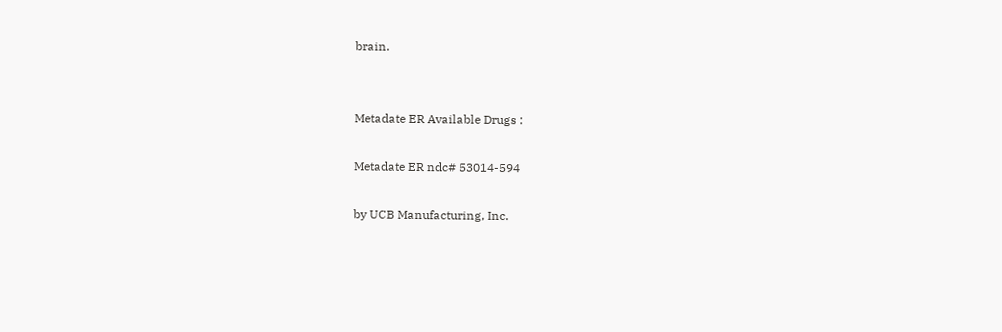brain.


Metadate ER Available Drugs :

Metadate ER ndc# 53014-594

by UCB Manufacturing, Inc.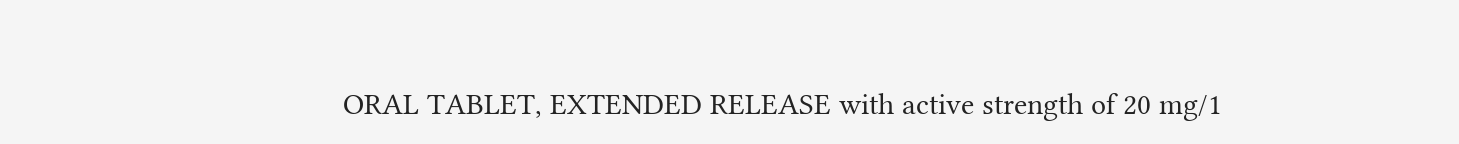ORAL TABLET, EXTENDED RELEASE with active strength of 20 mg/1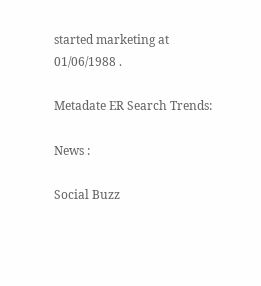started marketing at 01/06/1988 .

Metadate ER Search Trends:

News :

Social Buzz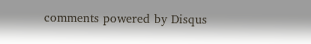comments powered by Disqus